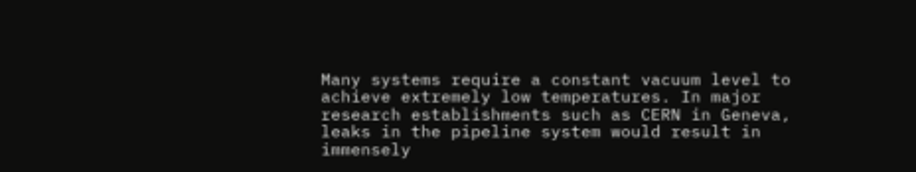Many systems require a constant vacuum level to achieve extremely low temperatures. In major research establishments such as CERN in Geneva, leaks in the pipeline system would result in immensely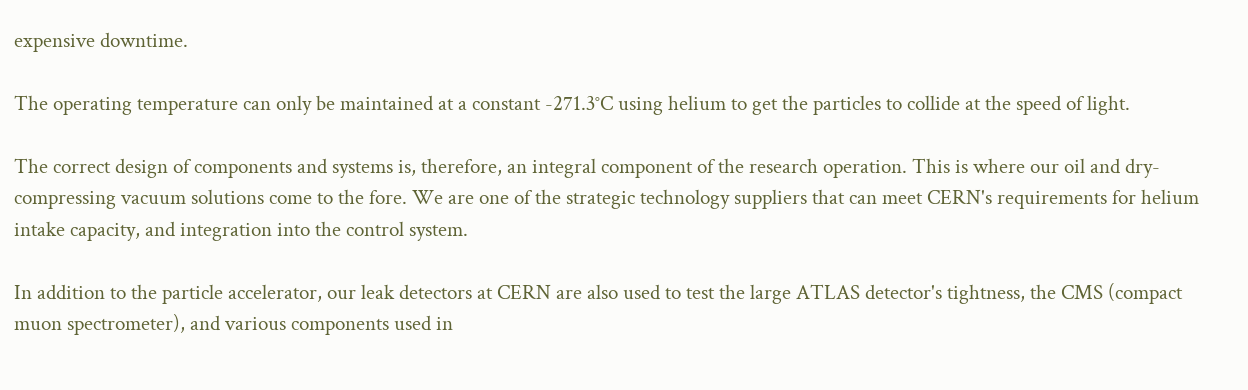expensive downtime.

The operating temperature can only be maintained at a constant -271.3°C using helium to get the particles to collide at the speed of light.

The correct design of components and systems is, therefore, an integral component of the research operation. This is where our oil and dry-compressing vacuum solutions come to the fore. We are one of the strategic technology suppliers that can meet CERN's requirements for helium intake capacity, and integration into the control system.

In addition to the particle accelerator, our leak detectors at CERN are also used to test the large ATLAS detector's tightness, the CMS (compact muon spectrometer), and various components used in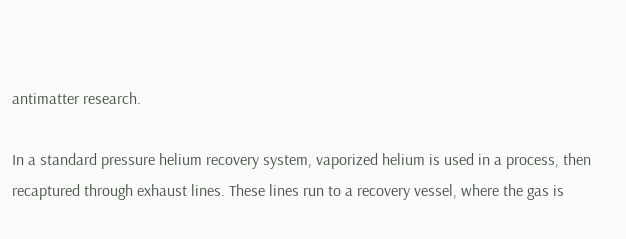antimatter research.

In a standard pressure helium recovery system, vaporized helium is used in a process, then recaptured through exhaust lines. These lines run to a recovery vessel, where the gas is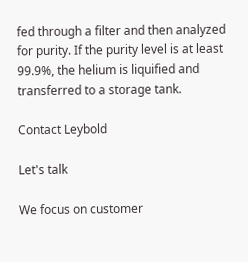fed through a filter and then analyzed for purity. If the purity level is at least 99.9%, the helium is liquified and transferred to a storage tank.

Contact Leybold

Let's talk

We focus on customer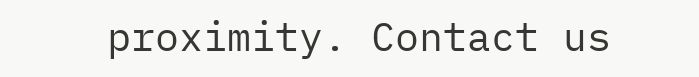proximity. Contact us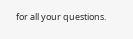for all your questions.